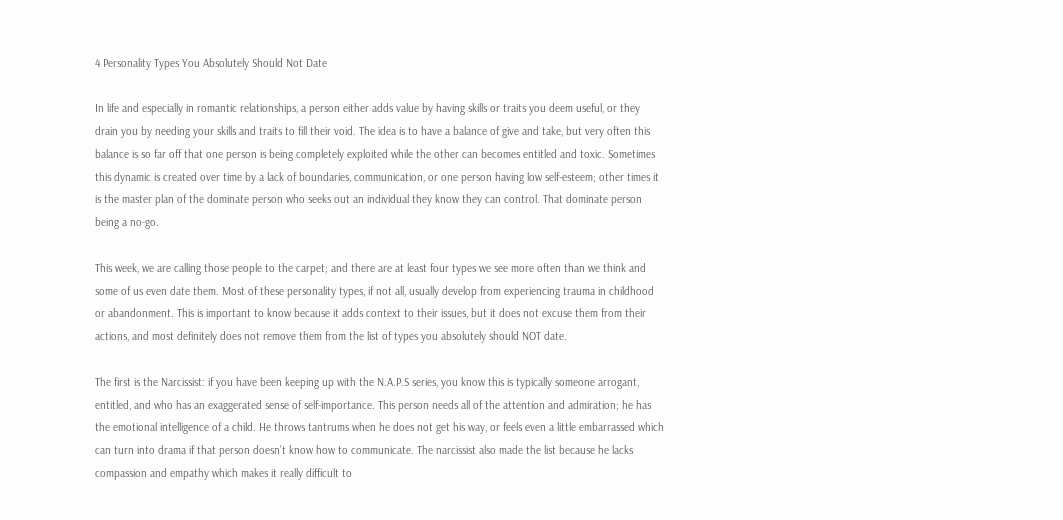4 Personality Types You Absolutely Should Not Date

In life and especially in romantic relationships, a person either adds value by having skills or traits you deem useful, or they drain you by needing your skills and traits to fill their void. The idea is to have a balance of give and take, but very often this balance is so far off that one person is being completely exploited while the other can becomes entitled and toxic. Sometimes this dynamic is created over time by a lack of boundaries, communication, or one person having low self-esteem; other times it is the master plan of the dominate person who seeks out an individual they know they can control. That dominate person being a no-go.

This week, we are calling those people to the carpet; and there are at least four types we see more often than we think and some of us even date them. Most of these personality types, if not all, usually develop from experiencing trauma in childhood or abandonment. This is important to know because it adds context to their issues, but it does not excuse them from their actions, and most definitely does not remove them from the list of types you absolutely should NOT date.

The first is the Narcissist: if you have been keeping up with the N.A.P.S series, you know this is typically someone arrogant, entitled, and who has an exaggerated sense of self-importance. This person needs all of the attention and admiration; he has the emotional intelligence of a child. He throws tantrums when he does not get his way, or feels even a little embarrassed which can turn into drama if that person doesn’t know how to communicate. The narcissist also made the list because he lacks compassion and empathy which makes it really difficult to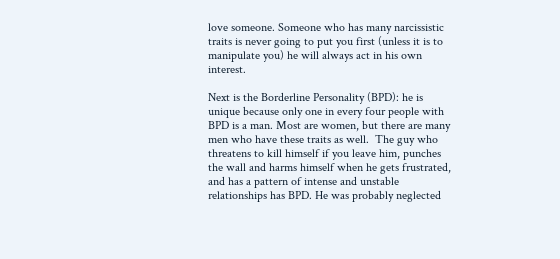love someone. Someone who has many narcissistic traits is never going to put you first (unless it is to manipulate you) he will always act in his own interest.

Next is the Borderline Personality (BPD): he is unique because only one in every four people with BPD is a man. Most are women, but there are many men who have these traits as well.  The guy who threatens to kill himself if you leave him, punches the wall and harms himself when he gets frustrated, and has a pattern of intense and unstable relationships has BPD. He was probably neglected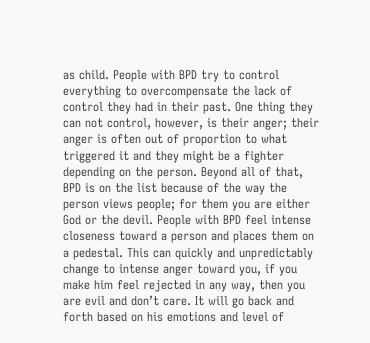as child. People with BPD try to control everything to overcompensate the lack of control they had in their past. One thing they can not control, however, is their anger; their anger is often out of proportion to what triggered it and they might be a fighter depending on the person. Beyond all of that, BPD is on the list because of the way the person views people; for them you are either God or the devil. People with BPD feel intense closeness toward a person and places them on a pedestal. This can quickly and unpredictably change to intense anger toward you, if you make him feel rejected in any way, then you are evil and don’t care. It will go back and forth based on his emotions and level of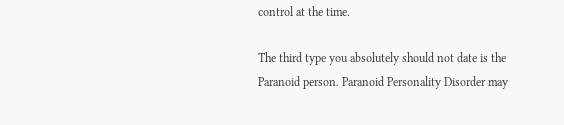control at the time.

The third type you absolutely should not date is the Paranoid person. Paranoid Personality Disorder may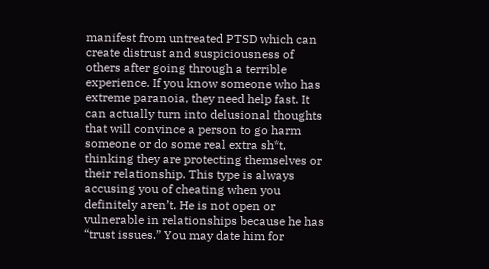manifest from untreated PTSD which can create distrust and suspiciousness of others after going through a terrible experience. If you know someone who has extreme paranoia, they need help fast. It can actually turn into delusional thoughts that will convince a person to go harm someone or do some real extra sh*t, thinking they are protecting themselves or their relationship. This type is always accusing you of cheating when you definitely aren’t. He is not open or vulnerable in relationships because he has “trust issues.” You may date him for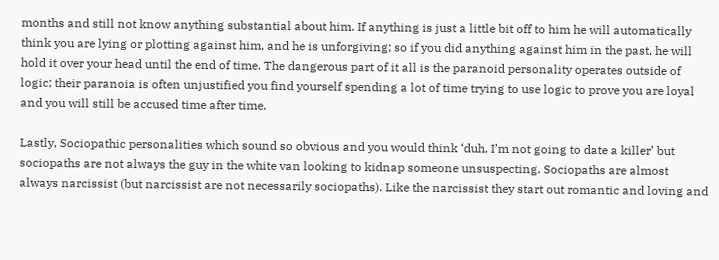months and still not know anything substantial about him. If anything is just a little bit off to him he will automatically think you are lying or plotting against him, and he is unforgiving; so if you did anything against him in the past, he will hold it over your head until the end of time. The dangerous part of it all is the paranoid personality operates outside of logic; their paranoia is often unjustified you find yourself spending a lot of time trying to use logic to prove you are loyal and you will still be accused time after time.

Lastly, Sociopathic personalities which sound so obvious and you would think ‘duh, I’m not going to date a killer’ but sociopaths are not always the guy in the white van looking to kidnap someone unsuspecting. Sociopaths are almost always narcissist (but narcissist are not necessarily sociopaths). Like the narcissist they start out romantic and loving and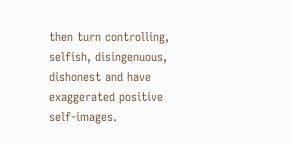then turn controlling, selfish, disingenuous, dishonest and have exaggerated positive self-images.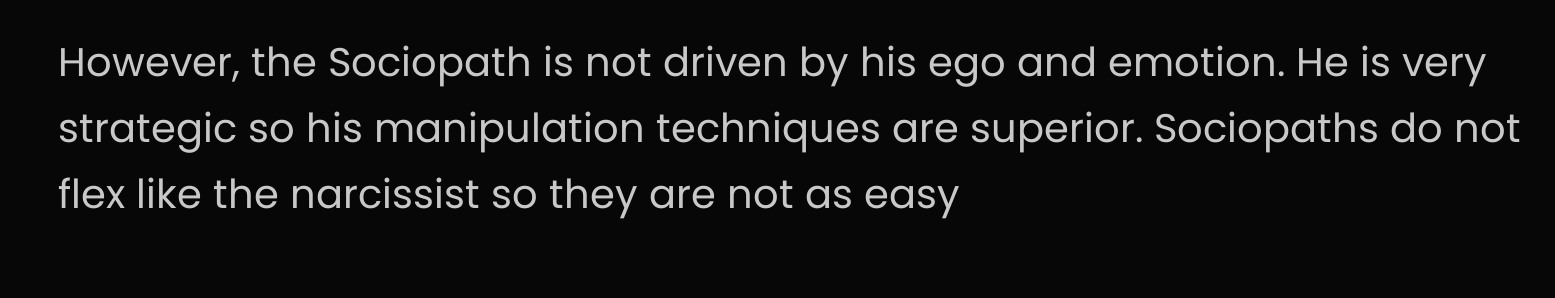However, the Sociopath is not driven by his ego and emotion. He is very strategic so his manipulation techniques are superior. Sociopaths do not flex like the narcissist so they are not as easy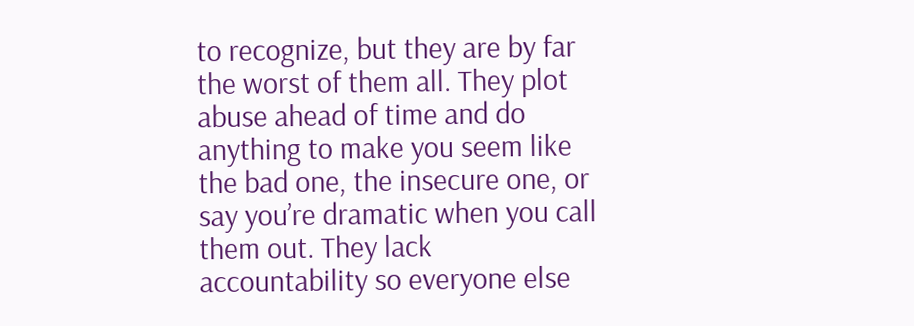to recognize, but they are by far the worst of them all. They plot abuse ahead of time and do anything to make you seem like the bad one, the insecure one, or say you’re dramatic when you call them out. They lack accountability so everyone else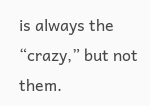is always the “crazy,” but not them.